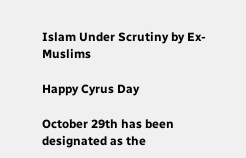Islam Under Scrutiny by Ex-Muslims

Happy Cyrus Day

October 29th has been designated as the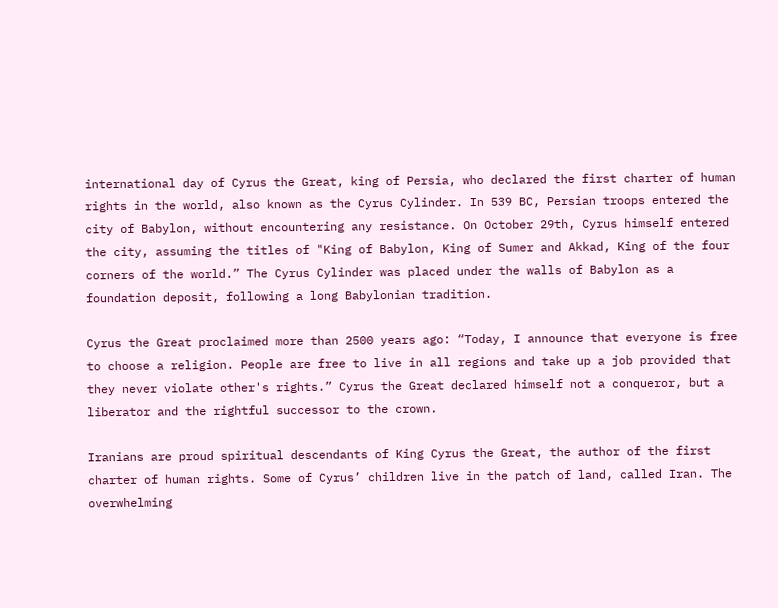international day of Cyrus the Great, king of Persia, who declared the first charter of human rights in the world, also known as the Cyrus Cylinder. In 539 BC, Persian troops entered the city of Babylon, without encountering any resistance. On October 29th, Cyrus himself entered the city, assuming the titles of "King of Babylon, King of Sumer and Akkad, King of the four corners of the world.” The Cyrus Cylinder was placed under the walls of Babylon as a foundation deposit, following a long Babylonian tradition.

Cyrus the Great proclaimed more than 2500 years ago: “Today, I announce that everyone is free to choose a religion. People are free to live in all regions and take up a job provided that they never violate other's rights.” Cyrus the Great declared himself not a conqueror, but a liberator and the rightful successor to the crown.

Iranians are proud spiritual descendants of King Cyrus the Great, the author of the first charter of human rights. Some of Cyrus’ children live in the patch of land, called Iran. The overwhelming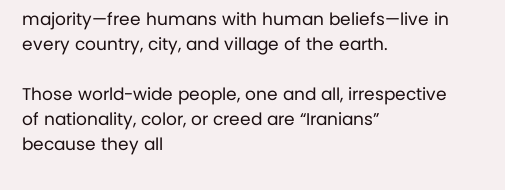majority—free humans with human beliefs—live in every country, city, and village of the earth.

Those world-wide people, one and all, irrespective of nationality, color, or creed are “Iranians” because they all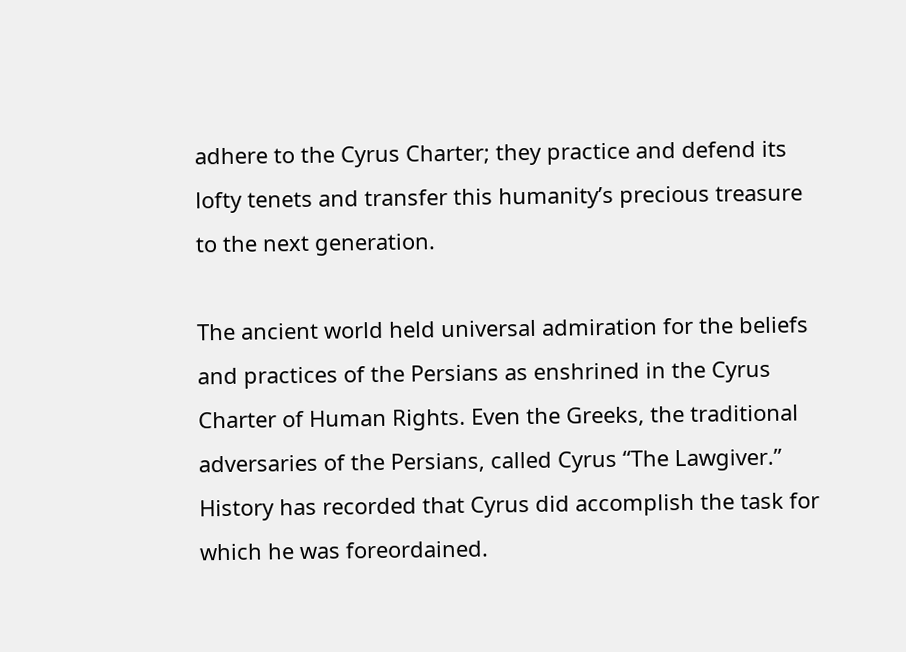adhere to the Cyrus Charter; they practice and defend its lofty tenets and transfer this humanity’s precious treasure to the next generation.

The ancient world held universal admiration for the beliefs and practices of the Persians as enshrined in the Cyrus Charter of Human Rights. Even the Greeks, the traditional adversaries of the Persians, called Cyrus “The Lawgiver.” History has recorded that Cyrus did accomplish the task for which he was foreordained.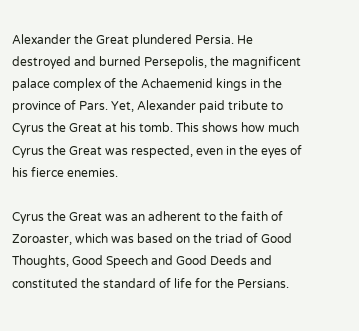Alexander the Great plundered Persia. He destroyed and burned Persepolis, the magnificent palace complex of the Achaemenid kings in the province of Pars. Yet, Alexander paid tribute to Cyrus the Great at his tomb. This shows how much Cyrus the Great was respected, even in the eyes of his fierce enemies.

Cyrus the Great was an adherent to the faith of Zoroaster, which was based on the triad of Good Thoughts, Good Speech and Good Deeds and constituted the standard of life for the Persians.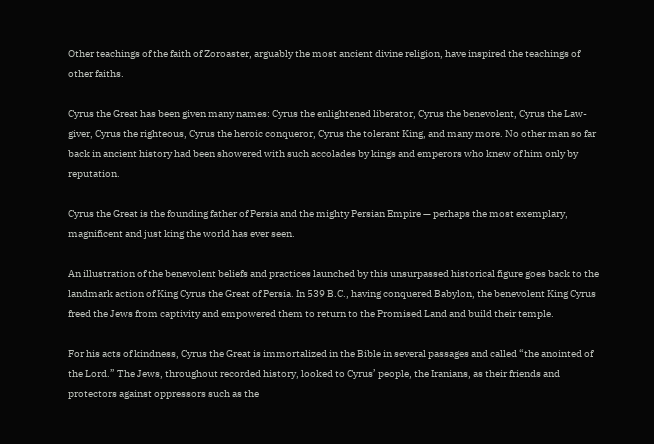Other teachings of the faith of Zoroaster, arguably the most ancient divine religion, have inspired the teachings of other faiths.

Cyrus the Great has been given many names: Cyrus the enlightened liberator, Cyrus the benevolent, Cyrus the Law-giver, Cyrus the righteous, Cyrus the heroic conqueror, Cyrus the tolerant King, and many more. No other man so far back in ancient history had been showered with such accolades by kings and emperors who knew of him only by reputation.

Cyrus the Great is the founding father of Persia and the mighty Persian Empire — perhaps the most exemplary, magnificent and just king the world has ever seen.

An illustration of the benevolent beliefs and practices launched by this unsurpassed historical figure goes back to the landmark action of King Cyrus the Great of Persia. In 539 B.C., having conquered Babylon, the benevolent King Cyrus freed the Jews from captivity and empowered them to return to the Promised Land and build their temple.

For his acts of kindness, Cyrus the Great is immortalized in the Bible in several passages and called “the anointed of the Lord.” The Jews, throughout recorded history, looked to Cyrus’ people, the Iranians, as their friends and protectors against oppressors such as the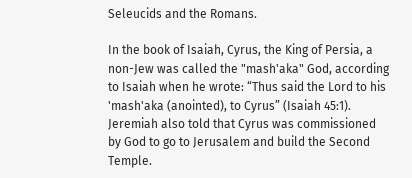Seleucids and the Romans.

In the book of Isaiah, Cyrus, the King of Persia, a non-Jew was called the "mash'aka" God, according to Isaiah when he wrote: “Thus said the Lord to his 'mash'aka (anointed), to Cyrus” (Isaiah 45:1). Jeremiah also told that Cyrus was commissioned by God to go to Jerusalem and build the Second Temple.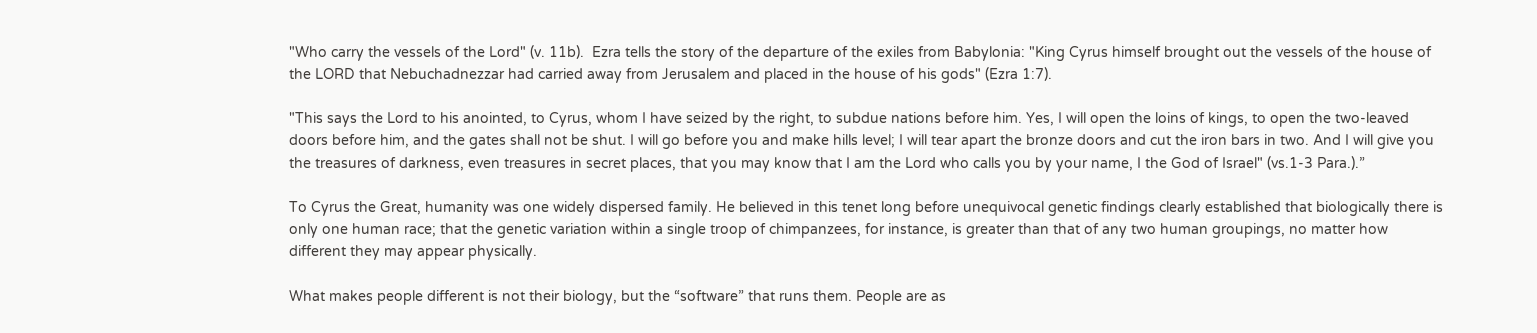"Who carry the vessels of the Lord" (v. 11b).  Ezra tells the story of the departure of the exiles from Babylonia: "King Cyrus himself brought out the vessels of the house of the LORD that Nebuchadnezzar had carried away from Jerusalem and placed in the house of his gods" (Ezra 1:7).

"This says the Lord to his anointed, to Cyrus, whom I have seized by the right, to subdue nations before him. Yes, I will open the loins of kings, to open the two-leaved doors before him, and the gates shall not be shut. I will go before you and make hills level; I will tear apart the bronze doors and cut the iron bars in two. And I will give you the treasures of darkness, even treasures in secret places, that you may know that I am the Lord who calls you by your name, I the God of Israel" (vs.1-3 Para.).”

To Cyrus the Great, humanity was one widely dispersed family. He believed in this tenet long before unequivocal genetic findings clearly established that biologically there is only one human race; that the genetic variation within a single troop of chimpanzees, for instance, is greater than that of any two human groupings, no matter how different they may appear physically.

What makes people different is not their biology, but the “software” that runs them. People are as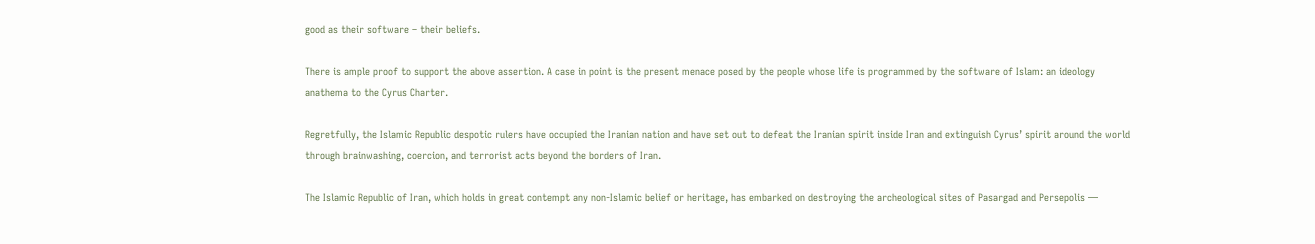good as their software – their beliefs.

There is ample proof to support the above assertion. A case in point is the present menace posed by the people whose life is programmed by the software of Islam: an ideology anathema to the Cyrus Charter.

Regretfully, the Islamic Republic despotic rulers have occupied the Iranian nation and have set out to defeat the Iranian spirit inside Iran and extinguish Cyrus’ spirit around the world through brainwashing, coercion, and terrorist acts beyond the borders of Iran.

The Islamic Republic of Iran, which holds in great contempt any non-Islamic belief or heritage, has embarked on destroying the archeological sites of Pasargad and Persepolis ―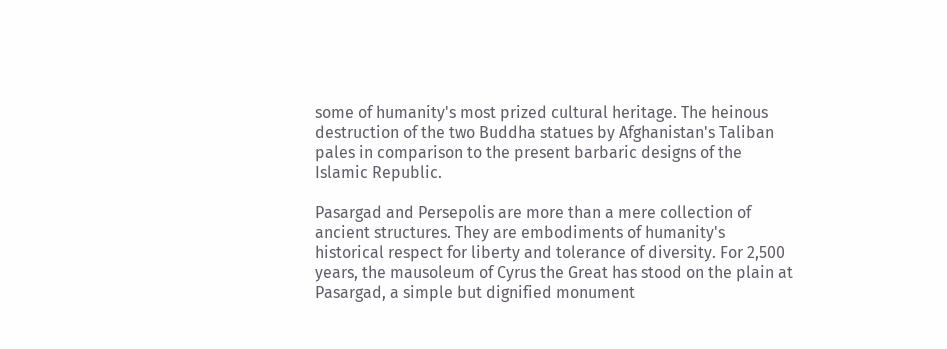some of humanity's most prized cultural heritage. The heinous destruction of the two Buddha statues by Afghanistan's Taliban pales in comparison to the present barbaric designs of the Islamic Republic.

Pasargad and Persepolis are more than a mere collection of ancient structures. They are embodiments of humanity's historical respect for liberty and tolerance of diversity. For 2,500 years, the mausoleum of Cyrus the Great has stood on the plain at Pasargad, a simple but dignified monument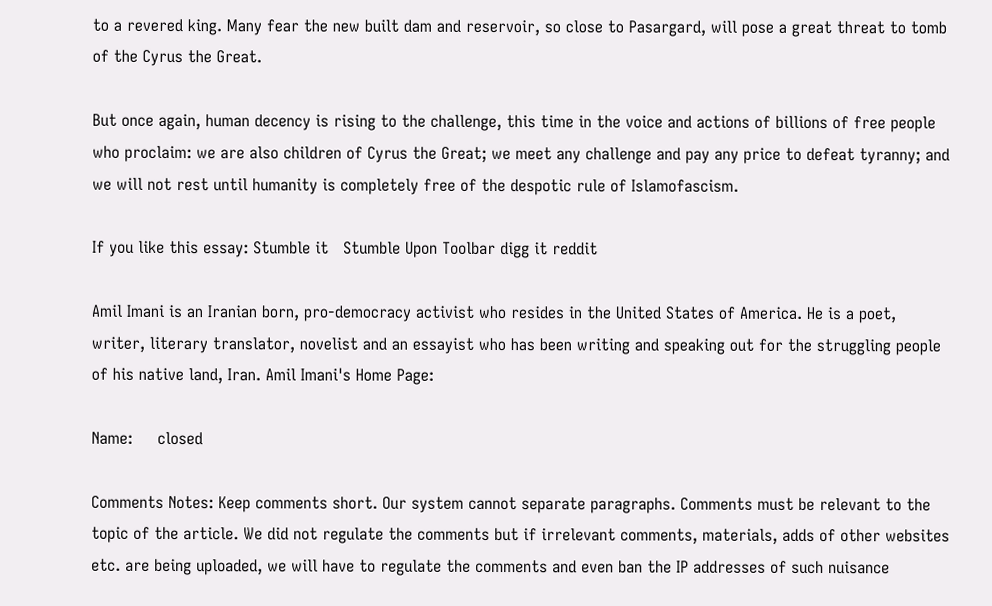to a revered king. Many fear the new built dam and reservoir, so close to Pasargard, will pose a great threat to tomb of the Cyrus the Great.

But once again, human decency is rising to the challenge, this time in the voice and actions of billions of free people who proclaim: we are also children of Cyrus the Great; we meet any challenge and pay any price to defeat tyranny; and we will not rest until humanity is completely free of the despotic rule of Islamofascism.

If you like this essay: Stumble it   Stumble Upon Toolbar digg it reddit

Amil Imani is an Iranian born, pro-democracy activist who resides in the United States of America. He is a poet, writer, literary translator, novelist and an essayist who has been writing and speaking out for the struggling people of his native land, Iran. Amil Imani's Home Page:

Name:     closed

Comments Notes: Keep comments short. Our system cannot separate paragraphs. Comments must be relevant to the topic of the article. We did not regulate the comments but if irrelevant comments, materials, adds of other websites etc. are being uploaded, we will have to regulate the comments and even ban the IP addresses of such nuisance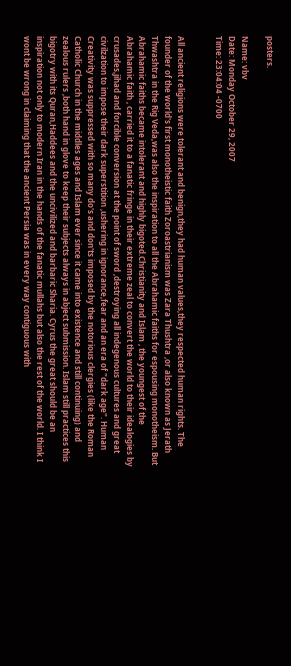posters.

Name: vbv
Date: Monday October 29, 2007
Time: 23:04:04 -0700


All ancient religions were tolerant and benign,they had human values,they respected human rights. The founder of the world's first monotheistic faith Zoroastrianism was Zara Thushtra ,or also known as Jerath Thwashtra in the Rig Veda,was also the inspiration to all the Abrahamic faiths for espousing monotheism. But Abrahamic faiths became intolerant and highly bigoted.Christianity and Islam , the youngest of the Abrahamic faith , carried it to a fanatic fringe in their extreme zeal to convert the world to their idealogies by crusades,jihad and forcible conversion at the point of sword ,destroying all indegenous cultures and great civilzation to impose their dark superstition ,ushering in ignorance,fear and an era of "dark age". Human Creativity was suppressed with so many do's and don'ts imposed by the notorious clergies (like the Roman Catholic Church in the middles ages and Islam ever since it came into existence and still continuing) and zealous rulers ,both hand in glove to keep their subjects always in abject submission. Islam still practices this bigotry with its Quran,Haddees and the uncivilized and barbaric Sharia. Cyrus the great should be an inspiration not only to modern Iran in the hands of the fanatic mullahs but also the rest of the world. I think I wont be wrong in claiming that the ancient Persia was in every way contiguous with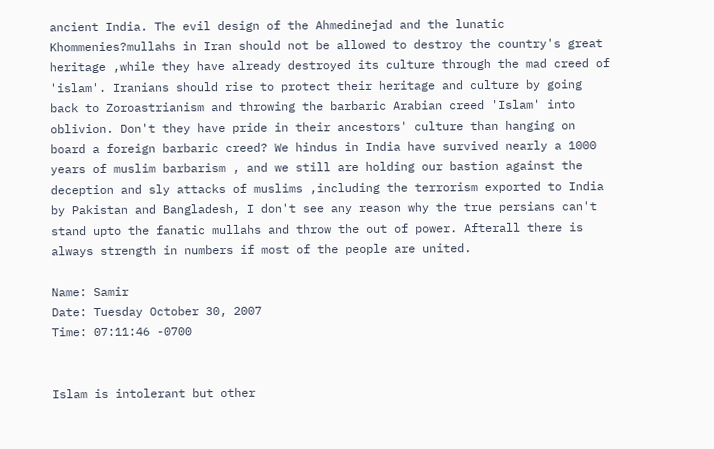ancient India. The evil design of the Ahmedinejad and the lunatic Khommenies?mullahs in Iran should not be allowed to destroy the country's great heritage ,while they have already destroyed its culture through the mad creed of 'islam'. Iranians should rise to protect their heritage and culture by going back to Zoroastrianism and throwing the barbaric Arabian creed 'Islam' into oblivion. Don't they have pride in their ancestors' culture than hanging on board a foreign barbaric creed? We hindus in India have survived nearly a 1000 years of muslim barbarism , and we still are holding our bastion against the deception and sly attacks of muslims ,including the terrorism exported to India by Pakistan and Bangladesh, I don't see any reason why the true persians can't stand upto the fanatic mullahs and throw the out of power. Afterall there is always strength in numbers if most of the people are united.

Name: Samir
Date: Tuesday October 30, 2007
Time: 07:11:46 -0700


Islam is intolerant but other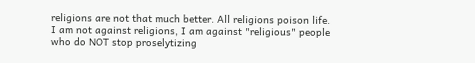religions are not that much better. All religions poison life. I am not against religions, I am against "religious" people who do NOT stop proselytizing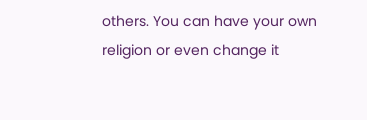others. You can have your own religion or even change it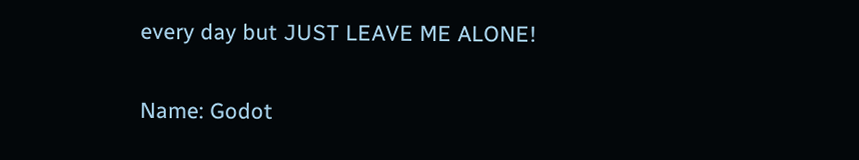every day but JUST LEAVE ME ALONE!

Name: Godot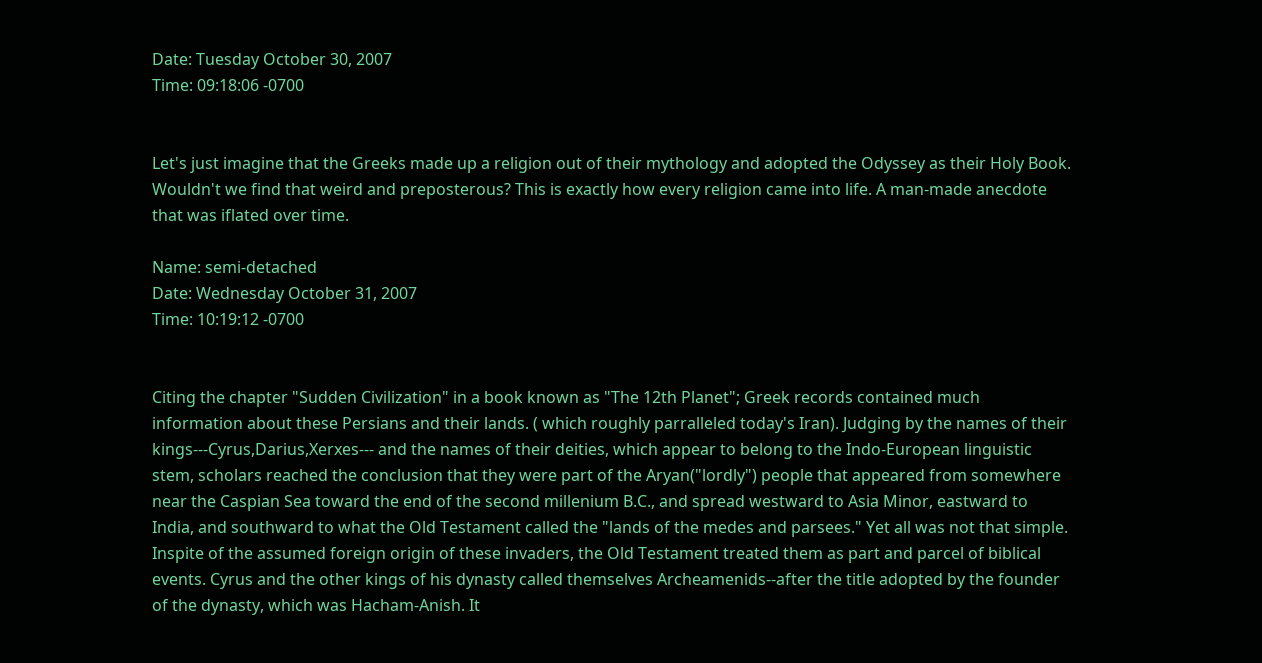Date: Tuesday October 30, 2007
Time: 09:18:06 -0700


Let's just imagine that the Greeks made up a religion out of their mythology and adopted the Odyssey as their Holy Book. Wouldn't we find that weird and preposterous? This is exactly how every religion came into life. A man-made anecdote that was iflated over time.

Name: semi-detached
Date: Wednesday October 31, 2007
Time: 10:19:12 -0700


Citing the chapter "Sudden Civilization" in a book known as "The 12th Planet"; Greek records contained much information about these Persians and their lands. ( which roughly parralleled today's Iran). Judging by the names of their kings---Cyrus,Darius,Xerxes--- and the names of their deities, which appear to belong to the Indo-European linguistic stem, scholars reached the conclusion that they were part of the Aryan("lordly") people that appeared from somewhere near the Caspian Sea toward the end of the second millenium B.C., and spread westward to Asia Minor, eastward to India, and southward to what the Old Testament called the "lands of the medes and parsees." Yet all was not that simple. Inspite of the assumed foreign origin of these invaders, the Old Testament treated them as part and parcel of biblical events. Cyrus and the other kings of his dynasty called themselves Archeamenids--after the title adopted by the founder of the dynasty, which was Hacham-Anish. It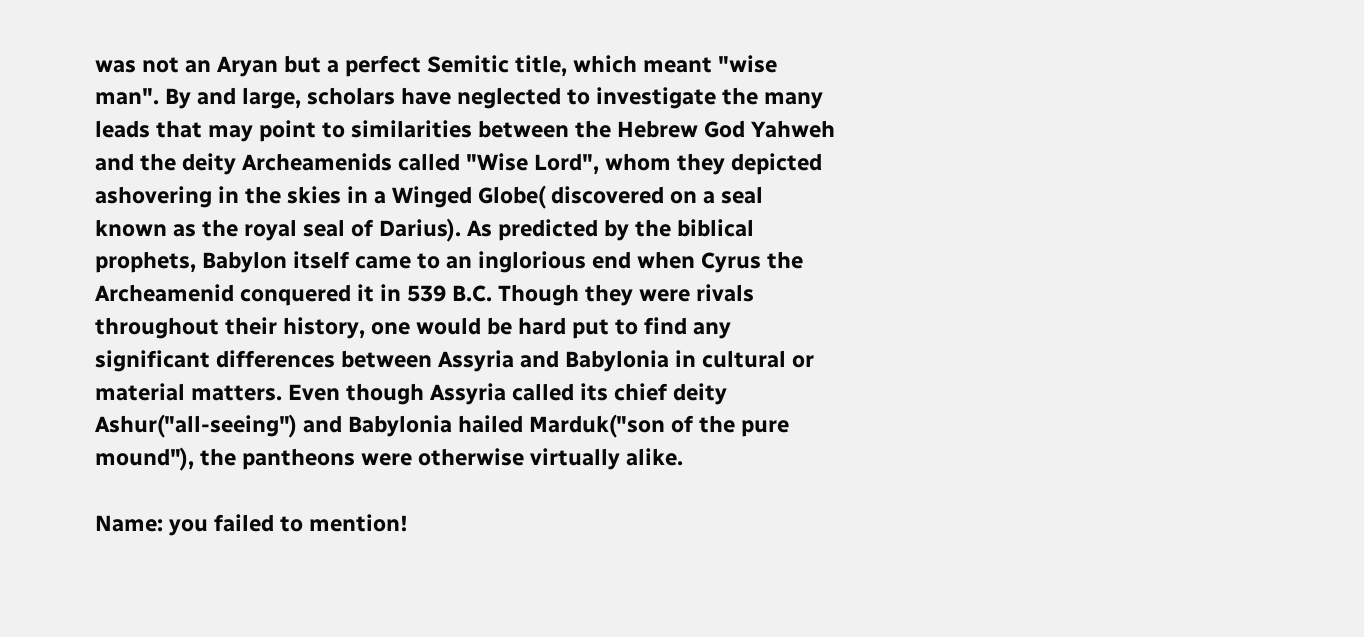was not an Aryan but a perfect Semitic title, which meant "wise man". By and large, scholars have neglected to investigate the many leads that may point to similarities between the Hebrew God Yahweh and the deity Archeamenids called "Wise Lord", whom they depicted ashovering in the skies in a Winged Globe( discovered on a seal known as the royal seal of Darius). As predicted by the biblical prophets, Babylon itself came to an inglorious end when Cyrus the Archeamenid conquered it in 539 B.C. Though they were rivals throughout their history, one would be hard put to find any significant differences between Assyria and Babylonia in cultural or material matters. Even though Assyria called its chief deity Ashur("all-seeing") and Babylonia hailed Marduk("son of the pure mound"), the pantheons were otherwise virtually alike.

Name: you failed to mention!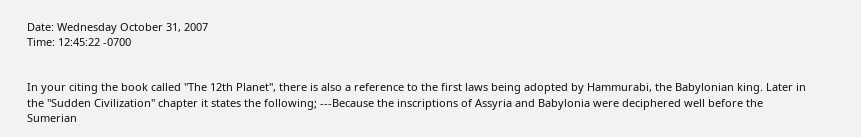Date: Wednesday October 31, 2007
Time: 12:45:22 -0700


In your citing the book called "The 12th Planet", there is also a reference to the first laws being adopted by Hammurabi, the Babylonian king. Later in the "Sudden Civilization" chapter it states the following; ---Because the inscriptions of Assyria and Babylonia were deciphered well before the Sumerian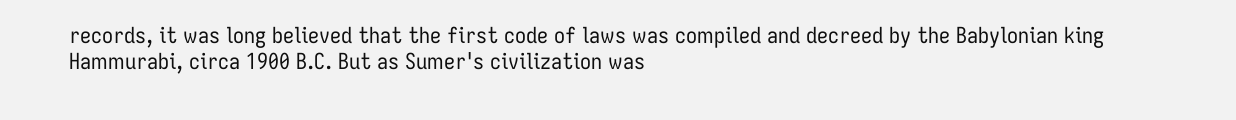records, it was long believed that the first code of laws was compiled and decreed by the Babylonian king Hammurabi, circa 1900 B.C. But as Sumer's civilization was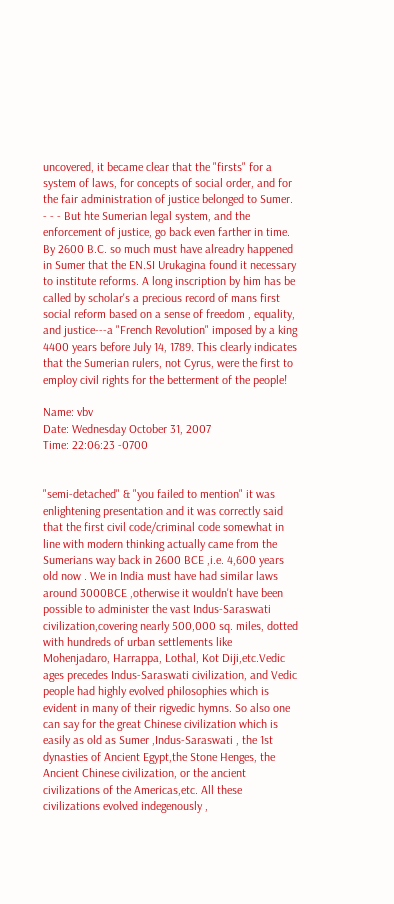uncovered, it became clear that the "firsts" for a system of laws, for concepts of social order, and for the fair administration of justice belonged to Sumer. - - - But hte Sumerian legal system, and the enforcement of justice, go back even farther in time. By 2600 B.C. so much must have alreadry happened in Sumer that the EN.SI Urukagina found it necessary to institute reforms. A long inscription by him has be called by scholar's a precious record of mans first social reform based on a sense of freedom , equality, and justice---a "French Revolution" imposed by a king 4400 years before July 14, 1789. This clearly indicates that the Sumerian rulers, not Cyrus, were the first to employ civil rights for the betterment of the people!

Name: vbv
Date: Wednesday October 31, 2007
Time: 22:06:23 -0700


"semi-detached" & "you failed to mention" it was enlightening presentation and it was correctly said that the first civil code/criminal code somewhat in line with modern thinking actually came from the Sumerians way back in 2600 BCE ,i.e. 4,600 years old now . We in India must have had similar laws around 3000BCE ,otherwise it wouldn't have been possible to administer the vast Indus-Saraswati civilization,covering nearly 500,000 sq. miles, dotted with hundreds of urban settlements like Mohenjadaro, Harrappa, Lothal, Kot Diji,etc.Vedic ages precedes Indus-Saraswati civilization, and Vedic people had highly evolved philosophies which is evident in many of their rigvedic hymns. So also one can say for the great Chinese civilization which is easily as old as Sumer ,Indus-Saraswati , the 1st dynasties of Ancient Egypt,the Stone Henges, the Ancient Chinese civilization, or the ancient civilizations of the Americas,etc. All these civilizations evolved indegenously ,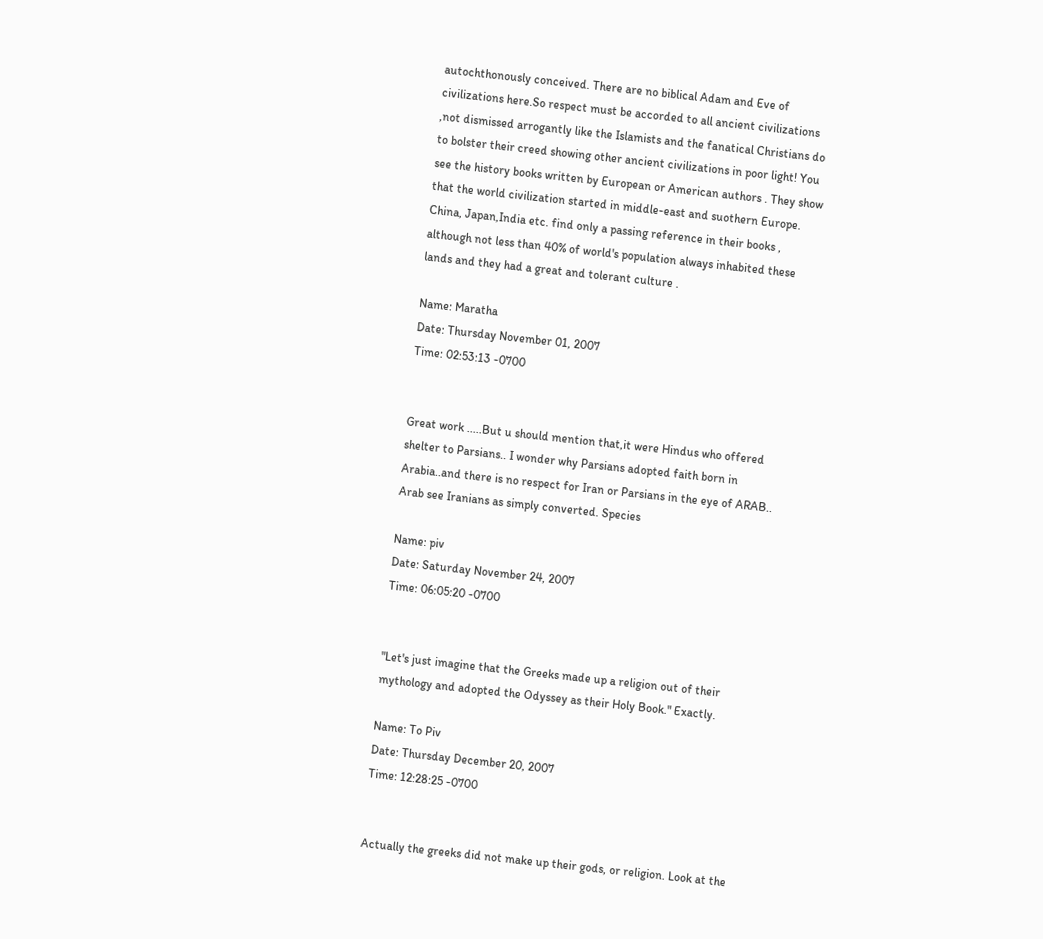autochthonously conceived. There are no biblical Adam and Eve of civilizations here.So respect must be accorded to all ancient civilizations ,not dismissed arrogantly like the Islamists and the fanatical Christians do to bolster their creed showing other ancient civilizations in poor light! You see the history books written by European or American authors . They show that the world civilization started in middle-east and suothern Europe. China, Japan,India etc. find only a passing reference in their books , although not less than 40% of world's population always inhabited these lands and they had a great and tolerant culture .

Name: Maratha
Date: Thursday November 01, 2007
Time: 02:53:13 -0700


Great work .....But u should mention that,it were Hindus who offered shelter to Parsians.. I wonder why Parsians adopted faith born in Arabia..and there is no respect for Iran or Parsians in the eye of ARAB.. Arab see Iranians as simply converted. Species

Name: piv
Date: Saturday November 24, 2007
Time: 06:05:20 -0700


"Let's just imagine that the Greeks made up a religion out of their mythology and adopted the Odyssey as their Holy Book." Exactly.

Name: To Piv
Date: Thursday December 20, 2007
Time: 12:28:25 -0700


Actually the greeks did not make up their gods, or religion. Look at the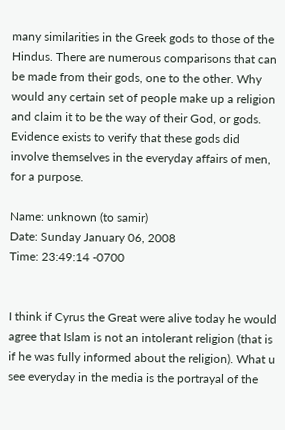many similarities in the Greek gods to those of the Hindus. There are numerous comparisons that can be made from their gods, one to the other. Why would any certain set of people make up a religion and claim it to be the way of their God, or gods. Evidence exists to verify that these gods did involve themselves in the everyday affairs of men, for a purpose.

Name: unknown (to samir)
Date: Sunday January 06, 2008
Time: 23:49:14 -0700


I think if Cyrus the Great were alive today he would agree that Islam is not an intolerant religion (that is if he was fully informed about the religion). What u see everyday in the media is the portrayal of the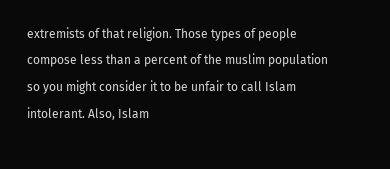extremists of that religion. Those types of people compose less than a percent of the muslim population so you might consider it to be unfair to call Islam intolerant. Also, Islam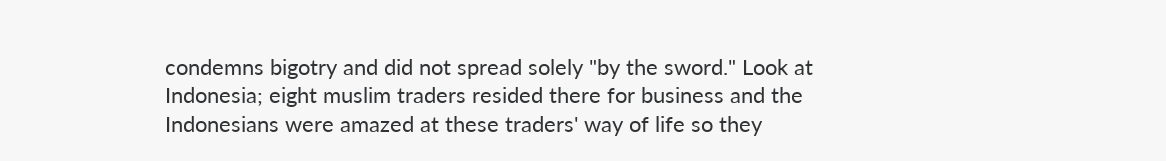condemns bigotry and did not spread solely "by the sword." Look at Indonesia; eight muslim traders resided there for business and the Indonesians were amazed at these traders' way of life so they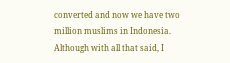converted and now we have two million muslims in Indonesia. Although with all that said, I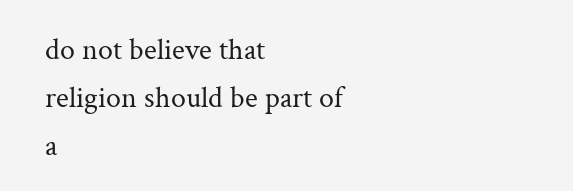do not believe that religion should be part of a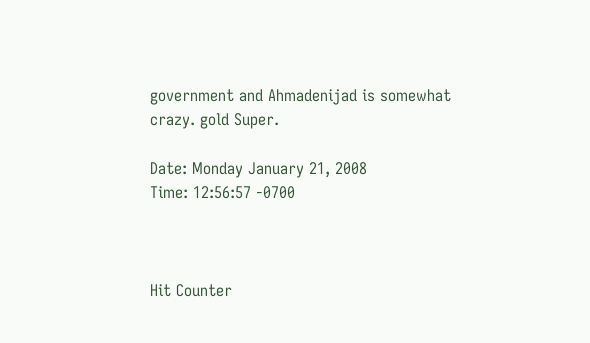government and Ahmadenijad is somewhat crazy. gold Super.

Date: Monday January 21, 2008
Time: 12:56:57 -0700



Hit Counter